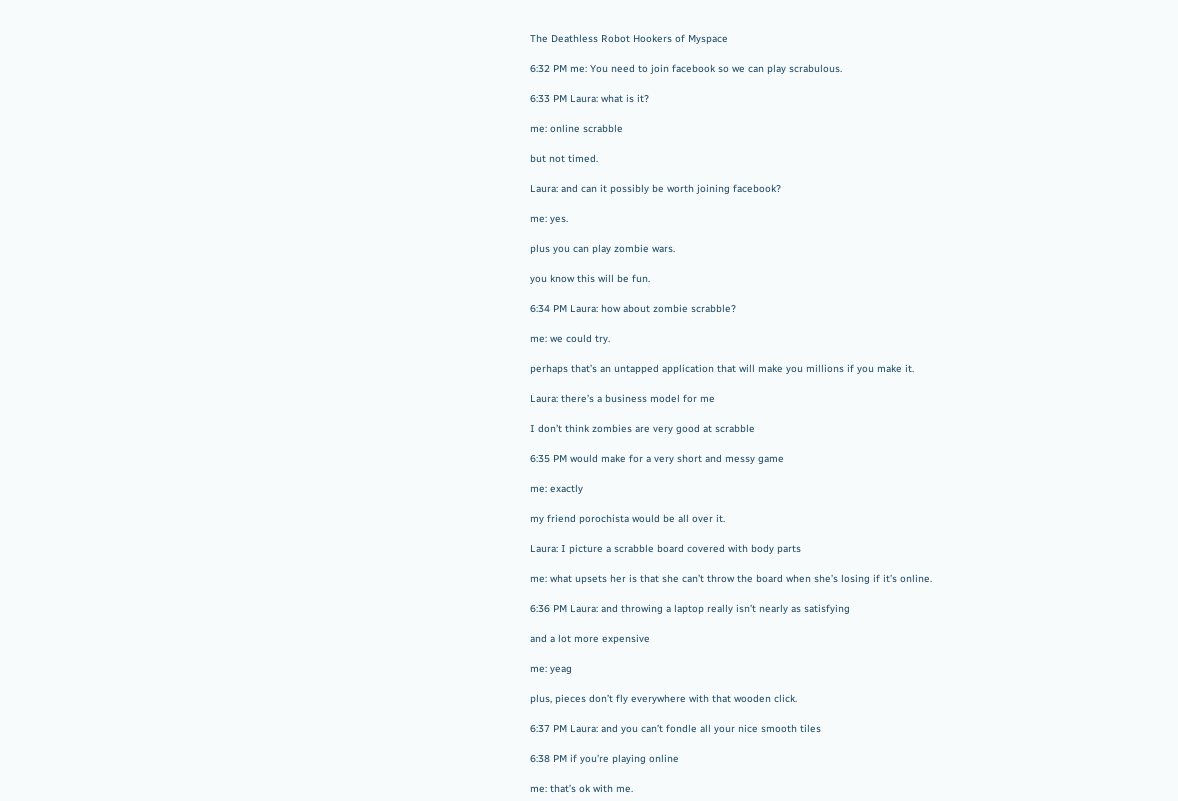The Deathless Robot Hookers of Myspace

6:32 PM me: You need to join facebook so we can play scrabulous.

6:33 PM Laura: what is it?

me: online scrabble

but not timed.

Laura: and can it possibly be worth joining facebook?

me: yes.

plus you can play zombie wars.

you know this will be fun.

6:34 PM Laura: how about zombie scrabble?

me: we could try.

perhaps that’s an untapped application that will make you millions if you make it.

Laura: there’s a business model for me

I don’t think zombies are very good at scrabble

6:35 PM would make for a very short and messy game

me: exactly

my friend porochista would be all over it.

Laura: I picture a scrabble board covered with body parts

me: what upsets her is that she can’t throw the board when she’s losing if it’s online.

6:36 PM Laura: and throwing a laptop really isn’t nearly as satisfying

and a lot more expensive

me: yeag

plus, pieces don’t fly everywhere with that wooden click.

6:37 PM Laura: and you can’t fondle all your nice smooth tiles

6:38 PM if you’re playing online

me: that’s ok with me.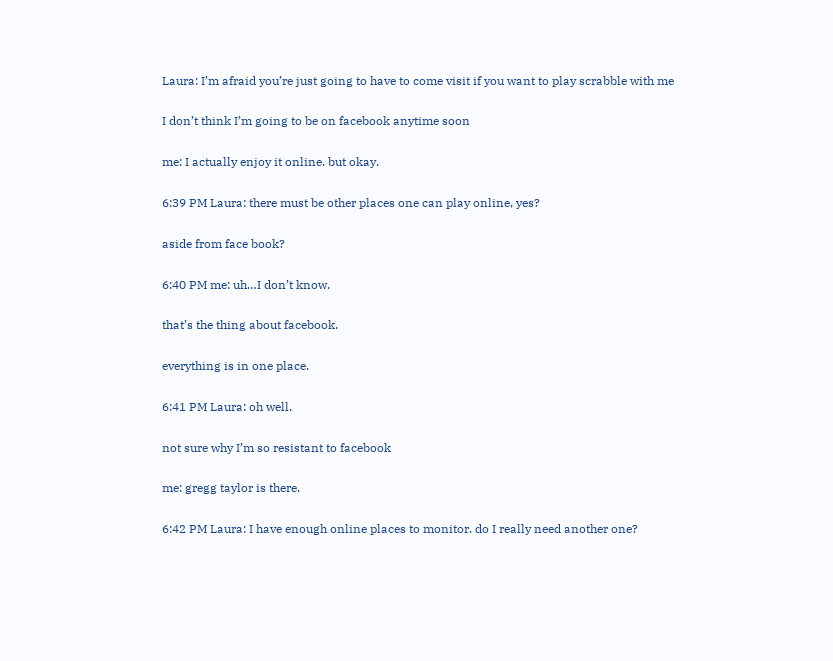Laura: I’m afraid you’re just going to have to come visit if you want to play scrabble with me

I don’t think I’m going to be on facebook anytime soon

me: I actually enjoy it online. but okay.

6:39 PM Laura: there must be other places one can play online, yes?

aside from face book?

6:40 PM me: uh…I don’t know.

that’s the thing about facebook.

everything is in one place.

6:41 PM Laura: oh well.

not sure why I’m so resistant to facebook

me: gregg taylor is there.

6:42 PM Laura: I have enough online places to monitor. do I really need another one?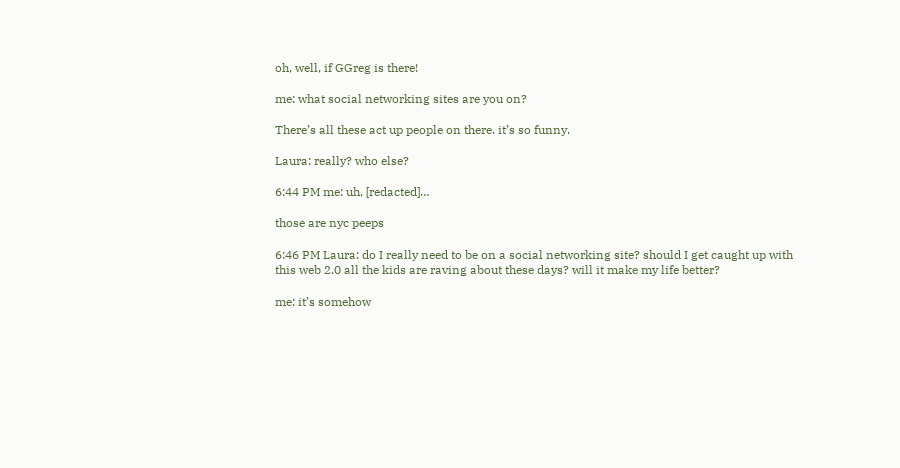oh, well, if GGreg is there!

me: what social networking sites are you on?

There’s all these act up people on there. it’s so funny.

Laura: really? who else?

6:44 PM me: uh, [redacted]…

those are nyc peeps

6:46 PM Laura: do I really need to be on a social networking site? should I get caught up with this web 2.0 all the kids are raving about these days? will it make my life better?

me: it’s somehow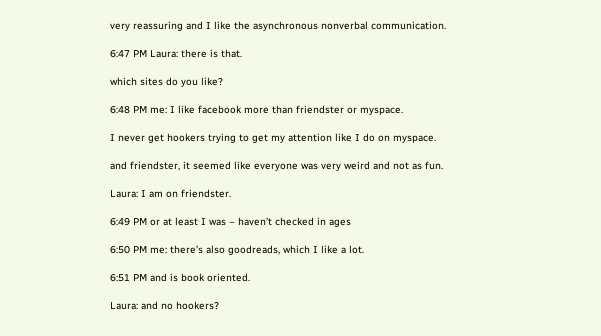very reassuring and I like the asynchronous nonverbal communication.

6:47 PM Laura: there is that.

which sites do you like?

6:48 PM me: I like facebook more than friendster or myspace.

I never get hookers trying to get my attention like I do on myspace.

and friendster, it seemed like everyone was very weird and not as fun.

Laura: I am on friendster.

6:49 PM or at least I was – haven’t checked in ages

6:50 PM me: there’s also goodreads, which I like a lot.

6:51 PM and is book oriented.

Laura: and no hookers?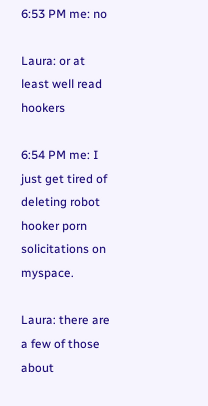6:53 PM me: no

Laura: or at least well read hookers

6:54 PM me: I just get tired of deleting robot hooker porn solicitations on myspace.

Laura: there are a few of those about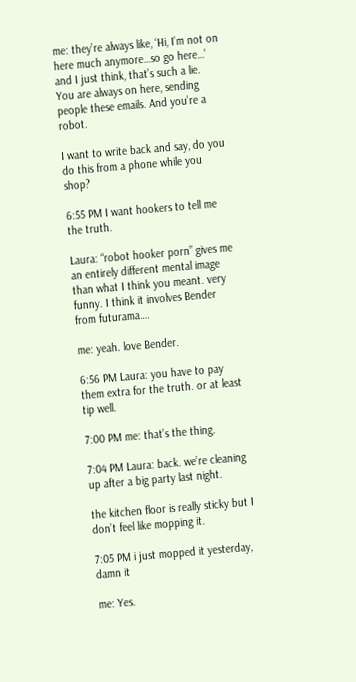me: they’re always like, ‘Hi, I’m not on here much anymore…so go here…’ and I just think, that’s such a lie. You are always on here, sending people these emails. And you’re a robot.

I want to write back and say, do you do this from a phone while you shop?

6:55 PM I want hookers to tell me the truth.

Laura: “robot hooker porn” gives me an entirely different mental image than what I think you meant. very funny. I think it involves Bender from futurama….

me: yeah. love Bender.

6:56 PM Laura: you have to pay them extra for the truth. or at least tip well.

7:00 PM me: that’s the thing.

7:04 PM Laura: back. we’re cleaning up after a big party last night.

the kitchen floor is really sticky but I don’t feel like mopping it.

7:05 PM i just mopped it yesterday, damn it

me: Yes.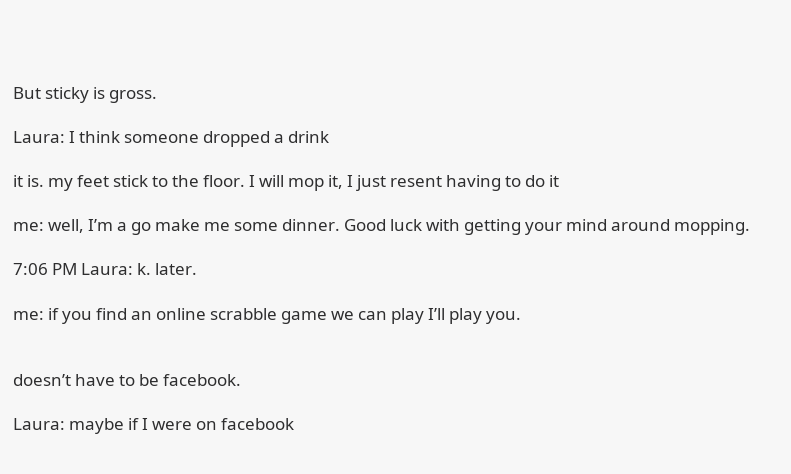But sticky is gross.

Laura: I think someone dropped a drink

it is. my feet stick to the floor. I will mop it, I just resent having to do it

me: well, I’m a go make me some dinner. Good luck with getting your mind around mopping.

7:06 PM Laura: k. later.

me: if you find an online scrabble game we can play I’ll play you.


doesn’t have to be facebook.

Laura: maybe if I were on facebook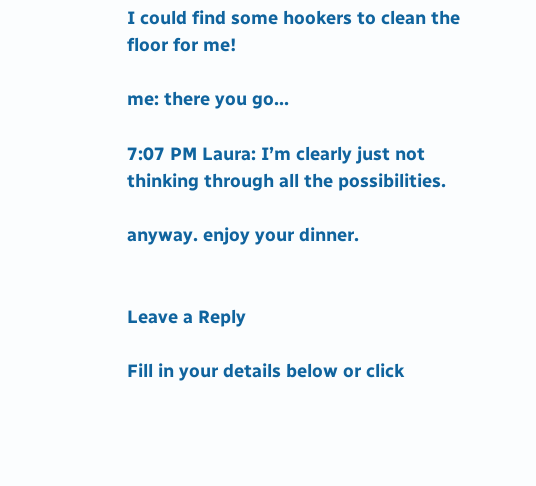I could find some hookers to clean the floor for me!

me: there you go…

7:07 PM Laura: I’m clearly just not thinking through all the possibilities.

anyway. enjoy your dinner.


Leave a Reply

Fill in your details below or click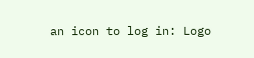an icon to log in: Logo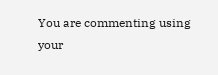You are commenting using your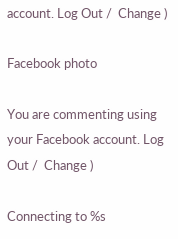account. Log Out /  Change )

Facebook photo

You are commenting using your Facebook account. Log Out /  Change )

Connecting to %s